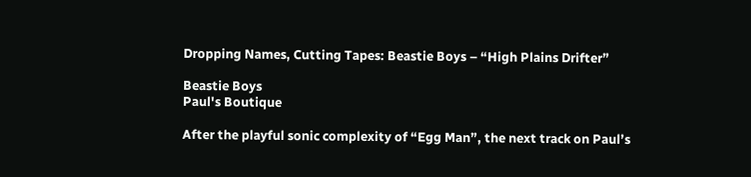Dropping Names, Cutting Tapes: Beastie Boys – “High Plains Drifter”

Beastie Boys
Paul's Boutique

After the playful sonic complexity of “Egg Man”, the next track on Paul’s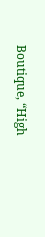Boutique, “High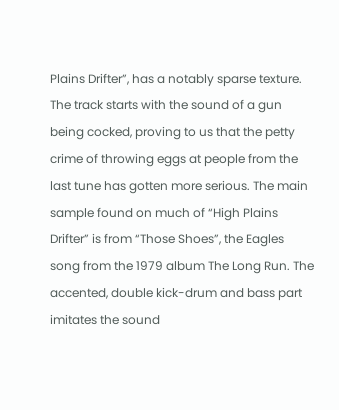Plains Drifter”, has a notably sparse texture. The track starts with the sound of a gun being cocked, proving to us that the petty crime of throwing eggs at people from the last tune has gotten more serious. The main sample found on much of “High Plains Drifter” is from “Those Shoes”, the Eagles song from the 1979 album The Long Run. The accented, double kick-drum and bass part imitates the sound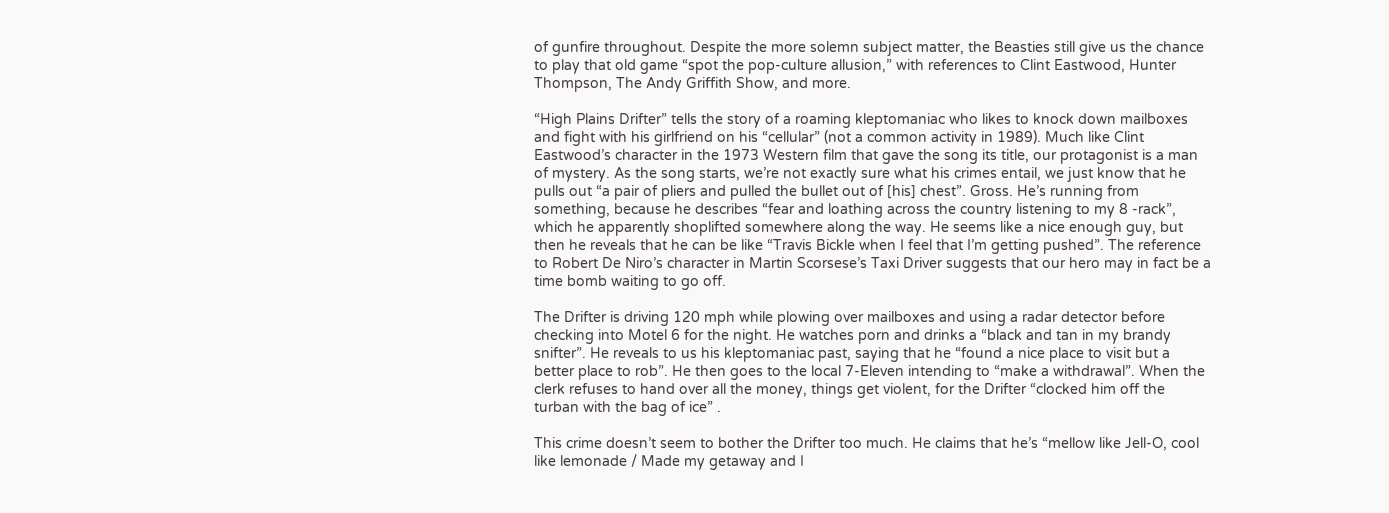of gunfire throughout. Despite the more solemn subject matter, the Beasties still give us the chance to play that old game “spot the pop-culture allusion,” with references to Clint Eastwood, Hunter Thompson, The Andy Griffith Show, and more.

“High Plains Drifter” tells the story of a roaming kleptomaniac who likes to knock down mailboxes and fight with his girlfriend on his “cellular” (not a common activity in 1989). Much like Clint Eastwood’s character in the 1973 Western film that gave the song its title, our protagonist is a man of mystery. As the song starts, we’re not exactly sure what his crimes entail, we just know that he pulls out “a pair of pliers and pulled the bullet out of [his] chest”. Gross. He’s running from something, because he describes “fear and loathing across the country listening to my 8 -rack”, which he apparently shoplifted somewhere along the way. He seems like a nice enough guy, but then he reveals that he can be like “Travis Bickle when I feel that I’m getting pushed”. The reference to Robert De Niro’s character in Martin Scorsese’s Taxi Driver suggests that our hero may in fact be a time bomb waiting to go off.

The Drifter is driving 120 mph while plowing over mailboxes and using a radar detector before checking into Motel 6 for the night. He watches porn and drinks a “black and tan in my brandy snifter”. He reveals to us his kleptomaniac past, saying that he “found a nice place to visit but a better place to rob”. He then goes to the local 7-Eleven intending to “make a withdrawal”. When the clerk refuses to hand over all the money, things get violent, for the Drifter “clocked him off the turban with the bag of ice” .

This crime doesn’t seem to bother the Drifter too much. He claims that he’s “mellow like Jell-O, cool like lemonade / Made my getaway and I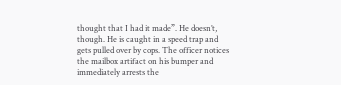thought that I had it made”. He doesn’t, though. He is caught in a speed trap and gets pulled over by cops. The officer notices the mailbox artifact on his bumper and immediately arrests the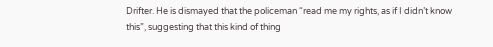Drifter. He is dismayed that the policeman “read me my rights, as if I didn’t know this”, suggesting that this kind of thing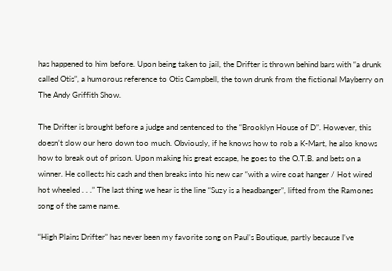has happened to him before. Upon being taken to jail, the Drifter is thrown behind bars with “a drunk called Otis”, a humorous reference to Otis Campbell, the town drunk from the fictional Mayberry on The Andy Griffith Show.

The Drifter is brought before a judge and sentenced to the “Brooklyn House of D”. However, this doesn’t slow our hero down too much. Obviously, if he knows how to rob a K-Mart, he also knows how to break out of prison. Upon making his great escape, he goes to the O.T.B. and bets on a winner. He collects his cash and then breaks into his new car “with a wire coat hanger / Hot wired hot wheeled . . .” The last thing we hear is the line “Suzy is a headbanger”, lifted from the Ramones song of the same name.

“High Plains Drifter” has never been my favorite song on Paul’s Boutique, partly because I’ve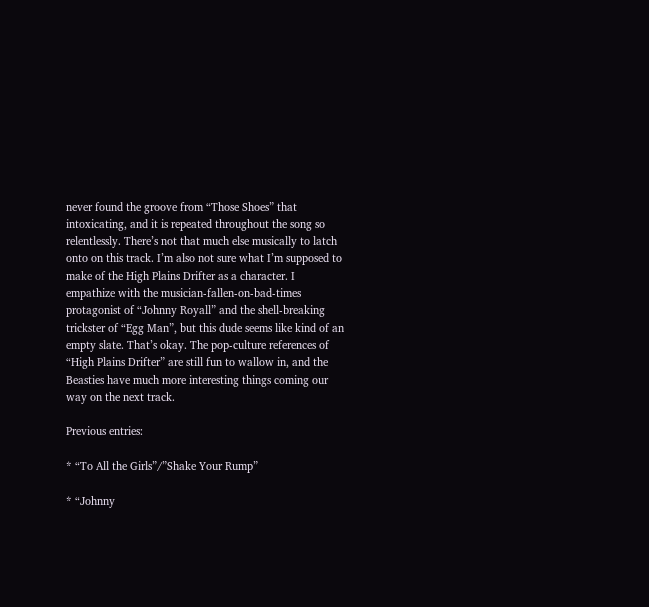never found the groove from “Those Shoes” that intoxicating, and it is repeated throughout the song so relentlessly. There’s not that much else musically to latch onto on this track. I’m also not sure what I’m supposed to make of the High Plains Drifter as a character. I empathize with the musician-fallen-on-bad-times protagonist of “Johnny Royall” and the shell-breaking trickster of “Egg Man”, but this dude seems like kind of an empty slate. That’s okay. The pop-culture references of “High Plains Drifter” are still fun to wallow in, and the Beasties have much more interesting things coming our way on the next track.

Previous entries:

* “To All the Girls”/”Shake Your Rump”

* “Johnny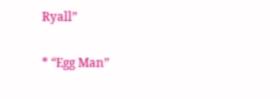Ryall”

* “Egg Man”